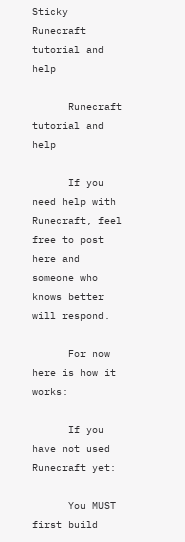Sticky Runecraft tutorial and help

      Runecraft tutorial and help

      If you need help with Runecraft, feel free to post here and someone who knows better will respond.

      For now here is how it works:

      If you have not used Runecraft yet:

      You MUST first build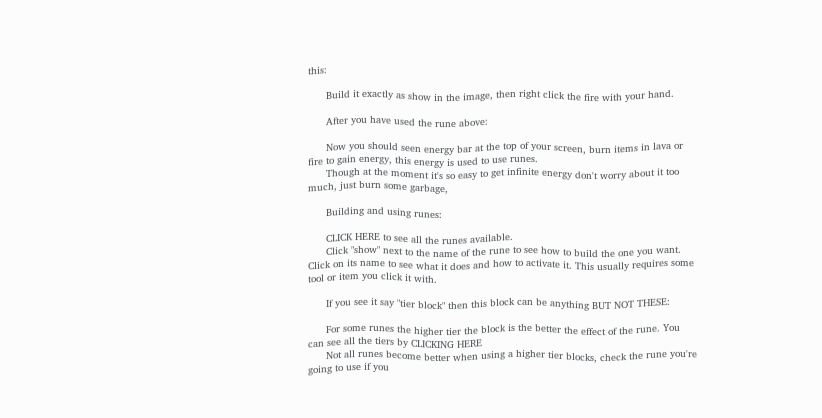this:

      Build it exactly as show in the image, then right click the fire with your hand.

      After you have used the rune above:

      Now you should seen energy bar at the top of your screen, burn items in lava or fire to gain energy, this energy is used to use runes.
      Though at the moment it's so easy to get infinite energy don't worry about it too much, just burn some garbage,

      Building and using runes:

      CLICK HERE to see all the runes available.
      Click "show" next to the name of the rune to see how to build the one you want. Click on its name to see what it does and how to activate it. This usually requires some tool or item you click it with.

      If you see it say "tier block" then this block can be anything BUT NOT THESE:

      For some runes the higher tier the block is the better the effect of the rune. You can see all the tiers by CLICKING HERE
      Not all runes become better when using a higher tier blocks, check the rune you're going to use if you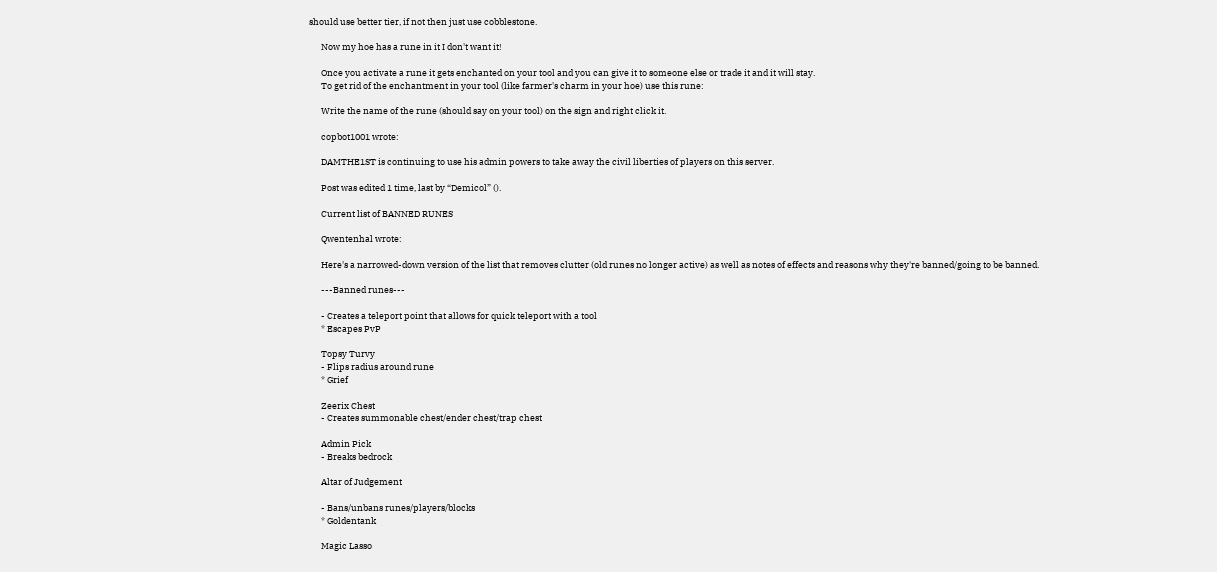should use better tier, if not then just use cobblestone.

      Now my hoe has a rune in it I don't want it!

      Once you activate a rune it gets enchanted on your tool and you can give it to someone else or trade it and it will stay.
      To get rid of the enchantment in your tool (like farmer's charm in your hoe) use this rune:

      Write the name of the rune (should say on your tool) on the sign and right click it.

      copbot1001 wrote:

      DAMTHE1ST is continuing to use his admin powers to take away the civil liberties of players on this server.

      Post was edited 1 time, last by “Demicol” ().

      Current list of BANNED RUNES

      Qwentenhal wrote:

      Here's a narrowed-down version of the list that removes clutter (old runes no longer active) as well as notes of effects and reasons why they're banned/going to be banned.

      ---Banned runes---

      - Creates a teleport point that allows for quick teleport with a tool
      * Escapes PvP

      Topsy Turvy
      - Flips radius around rune
      * Grief

      Zeerix Chest
      - Creates summonable chest/ender chest/trap chest

      Admin Pick
      - Breaks bedrock

      Altar of Judgement

      - Bans/unbans runes/players/blocks
      * Goldentank

      Magic Lasso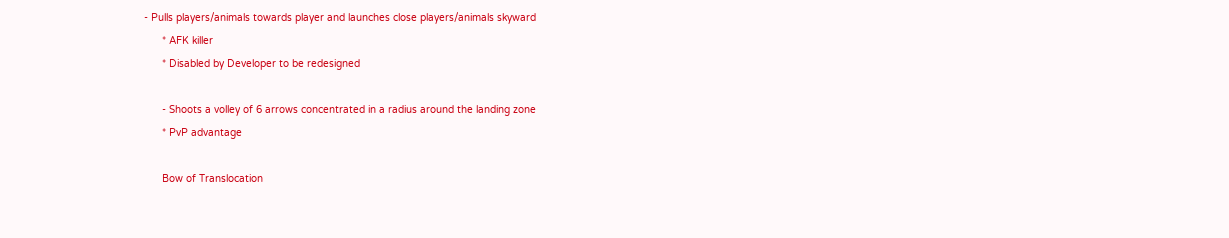- Pulls players/animals towards player and launches close players/animals skyward
      * AFK killer
      * Disabled by Developer to be redesigned

      - Shoots a volley of 6 arrows concentrated in a radius around the landing zone
      * PvP advantage

      Bow of Translocation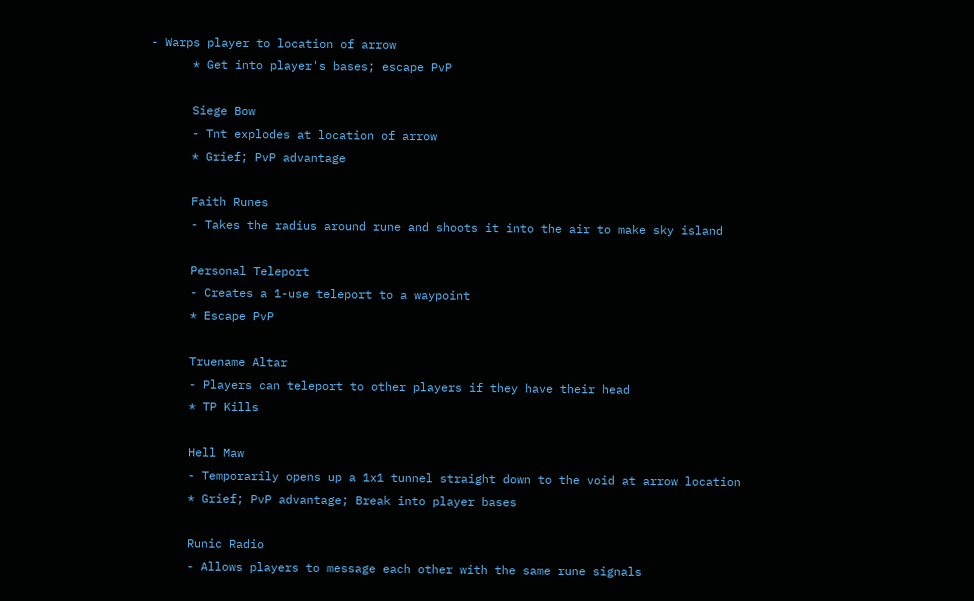- Warps player to location of arrow
      * Get into player's bases; escape PvP

      Siege Bow
      - Tnt explodes at location of arrow
      * Grief; PvP advantage

      Faith Runes
      - Takes the radius around rune and shoots it into the air to make sky island

      Personal Teleport
      - Creates a 1-use teleport to a waypoint
      * Escape PvP

      Truename Altar
      - Players can teleport to other players if they have their head
      * TP Kills

      Hell Maw
      - Temporarily opens up a 1x1 tunnel straight down to the void at arrow location
      * Grief; PvP advantage; Break into player bases

      Runic Radio
      - Allows players to message each other with the same rune signals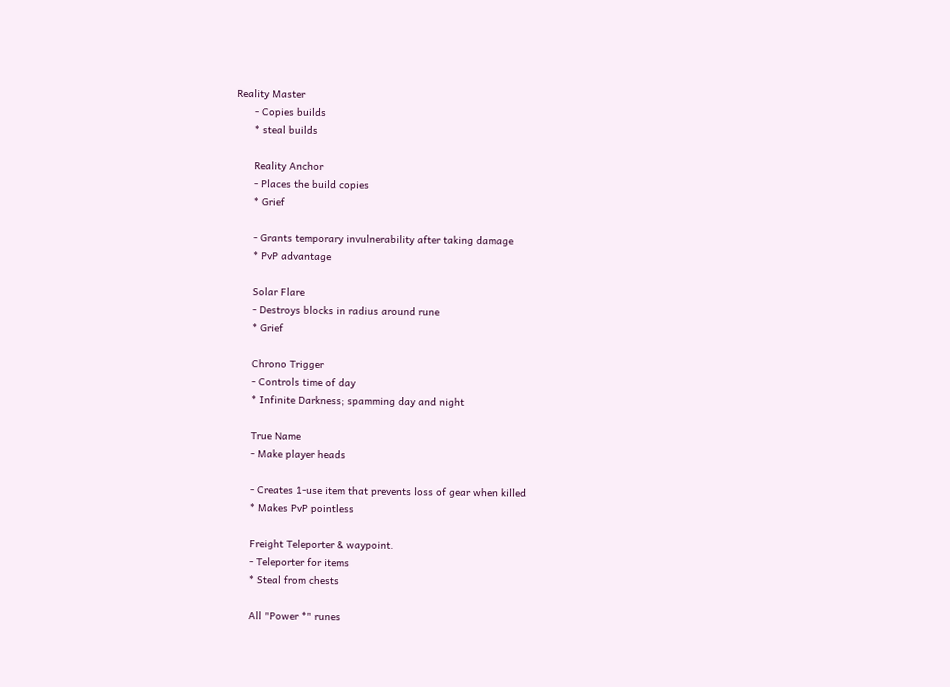Reality Master
      - Copies builds
      * steal builds

      Reality Anchor
      - Places the build copies
      * Grief

      - Grants temporary invulnerability after taking damage
      * PvP advantage

      Solar Flare
      - Destroys blocks in radius around rune
      * Grief

      Chrono Trigger
      - Controls time of day
      * Infinite Darkness; spamming day and night

      True Name
      - Make player heads

      - Creates 1-use item that prevents loss of gear when killed
      * Makes PvP pointless

      Freight Teleporter & waypoint.
      - Teleporter for items
      * Steal from chests

      All "Power *" runes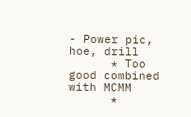- Power pic, hoe, drill
      * Too good combined with MCMM
      *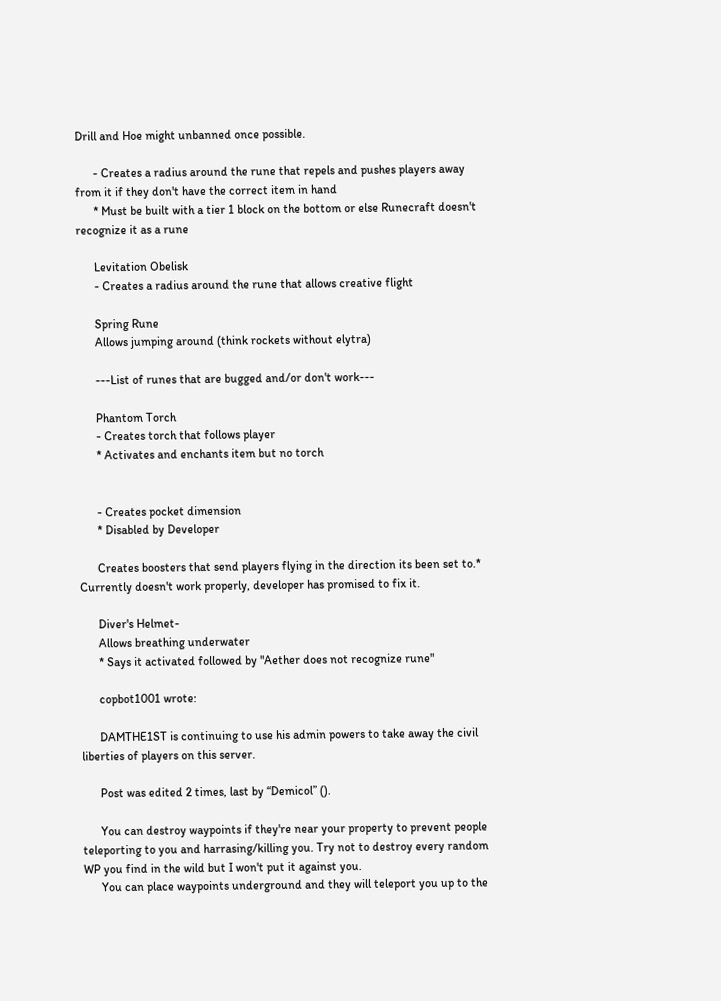Drill and Hoe might unbanned once possible.

      - Creates a radius around the rune that repels and pushes players away from it if they don't have the correct item in hand
      * Must be built with a tier 1 block on the bottom or else Runecraft doesn't recognize it as a rune

      Levitation Obelisk
      - Creates a radius around the rune that allows creative flight

      Spring Rune
      Allows jumping around (think rockets without elytra)

      ---List of runes that are bugged and/or don't work---

      Phantom Torch
      - Creates torch that follows player
      * Activates and enchants item but no torch


      - Creates pocket dimension
      * Disabled by Developer

      Creates boosters that send players flying in the direction its been set to.* Currently doesn't work properly, developer has promised to fix it.

      Diver's Helmet-
      Allows breathing underwater
      * Says it activated followed by "Aether does not recognize rune"

      copbot1001 wrote:

      DAMTHE1ST is continuing to use his admin powers to take away the civil liberties of players on this server.

      Post was edited 2 times, last by “Demicol” ().

      You can destroy waypoints if they're near your property to prevent people teleporting to you and harrasing/killing you. Try not to destroy every random WP you find in the wild but I won't put it against you.
      You can place waypoints underground and they will teleport you up to the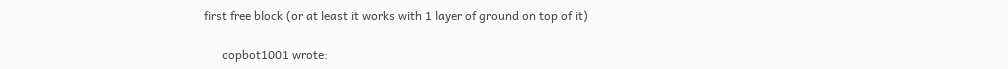first free block (or at least it works with 1 layer of ground on top of it)

      copbot1001 wrote: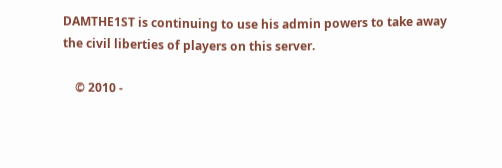DAMTHE1ST is continuing to use his admin powers to take away the civil liberties of players on this server.

    © 2010 -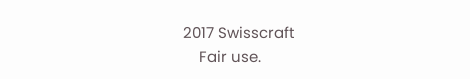2017 Swisscraft
    Fair use.